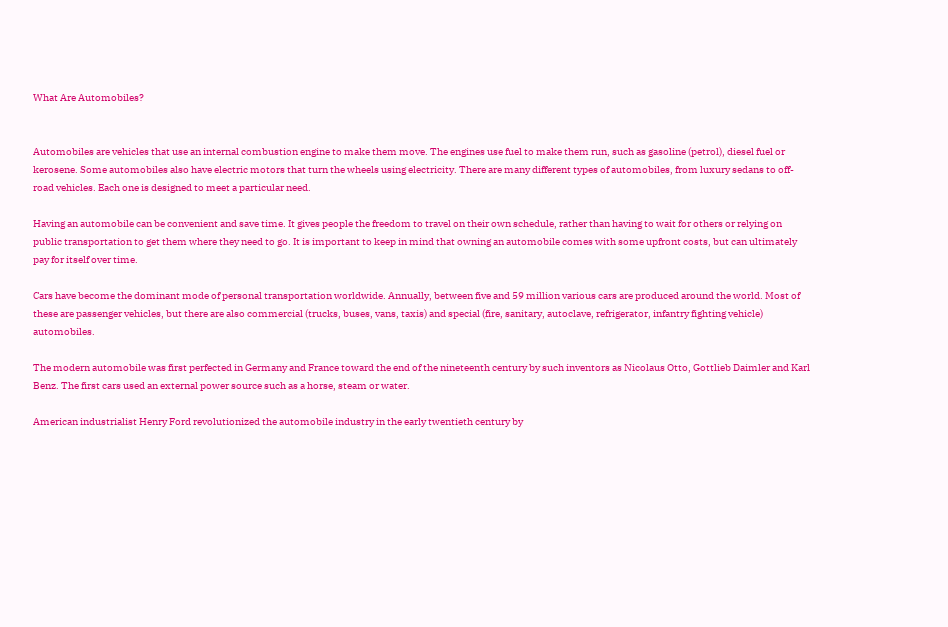What Are Automobiles?


Automobiles are vehicles that use an internal combustion engine to make them move. The engines use fuel to make them run, such as gasoline (petrol), diesel fuel or kerosene. Some automobiles also have electric motors that turn the wheels using electricity. There are many different types of automobiles, from luxury sedans to off-road vehicles. Each one is designed to meet a particular need.

Having an automobile can be convenient and save time. It gives people the freedom to travel on their own schedule, rather than having to wait for others or relying on public transportation to get them where they need to go. It is important to keep in mind that owning an automobile comes with some upfront costs, but can ultimately pay for itself over time.

Cars have become the dominant mode of personal transportation worldwide. Annually, between five and 59 million various cars are produced around the world. Most of these are passenger vehicles, but there are also commercial (trucks, buses, vans, taxis) and special (fire, sanitary, autoclave, refrigerator, infantry fighting vehicle) automobiles.

The modern automobile was first perfected in Germany and France toward the end of the nineteenth century by such inventors as Nicolaus Otto, Gottlieb Daimler and Karl Benz. The first cars used an external power source such as a horse, steam or water.

American industrialist Henry Ford revolutionized the automobile industry in the early twentieth century by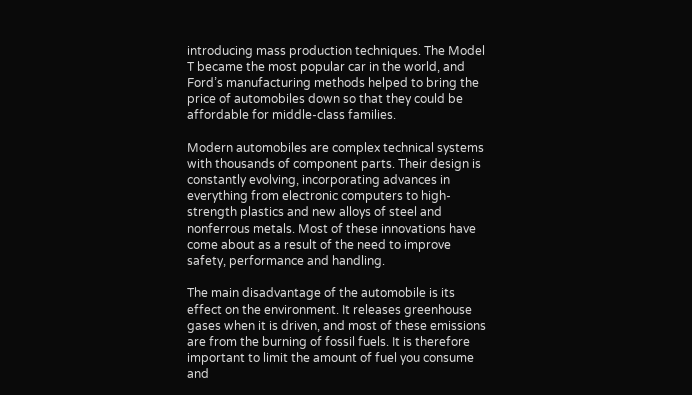introducing mass production techniques. The Model T became the most popular car in the world, and Ford’s manufacturing methods helped to bring the price of automobiles down so that they could be affordable for middle-class families.

Modern automobiles are complex technical systems with thousands of component parts. Their design is constantly evolving, incorporating advances in everything from electronic computers to high-strength plastics and new alloys of steel and nonferrous metals. Most of these innovations have come about as a result of the need to improve safety, performance and handling.

The main disadvantage of the automobile is its effect on the environment. It releases greenhouse gases when it is driven, and most of these emissions are from the burning of fossil fuels. It is therefore important to limit the amount of fuel you consume and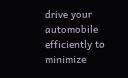drive your automobile efficiently to minimize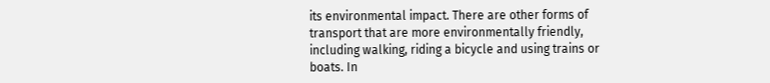its environmental impact. There are other forms of transport that are more environmentally friendly, including walking, riding a bicycle and using trains or boats. In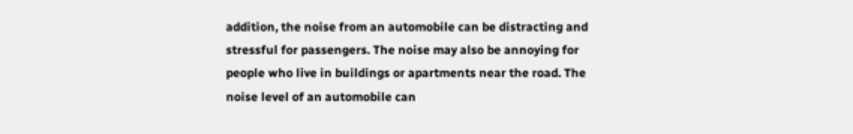addition, the noise from an automobile can be distracting and stressful for passengers. The noise may also be annoying for people who live in buildings or apartments near the road. The noise level of an automobile can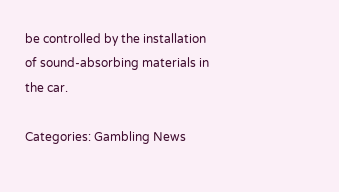be controlled by the installation of sound-absorbing materials in the car.

Categories: Gambling News